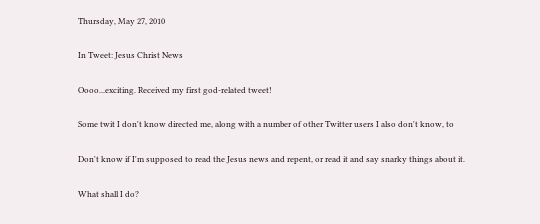Thursday, May 27, 2010

In Tweet: Jesus Christ News

Oooo...exciting. Received my first god-related tweet!

Some twit I don't know directed me, along with a number of other Twitter users I also don't know, to

Don't know if I'm supposed to read the Jesus news and repent, or read it and say snarky things about it.

What shall I do?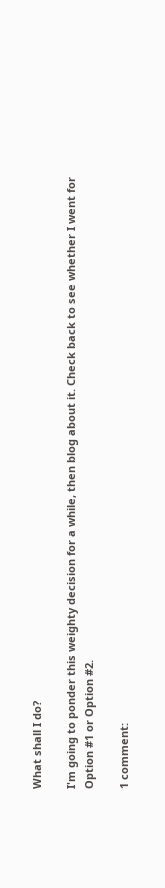What shall I do?

I'm going to ponder this weighty decision for a while, then blog about it. Check back to see whether I went for Option #1 or Option #2.

1 comment: